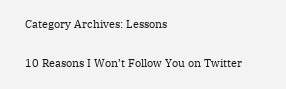Category Archives: Lessons

10 Reasons I Won’t Follow You on Twitter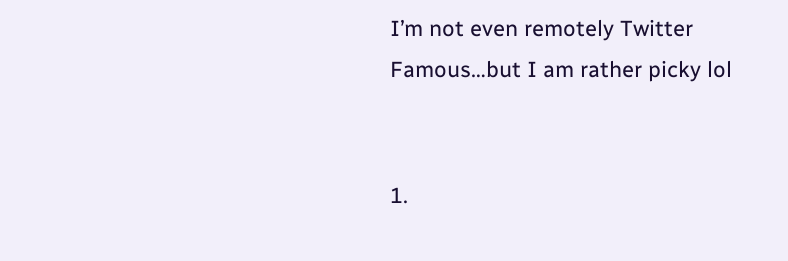I’m not even remotely Twitter Famous…but I am rather picky lol


1.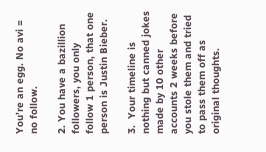You’re an egg. No avi = no follow.

2. You have a bazillion followers, you only follow 1 person, that one person is Justin Bieber.

3.  Your timeline is nothing but canned jokes made by 10 other accounts 2 weeks before you stole them and tried to pass them off as original thoughts.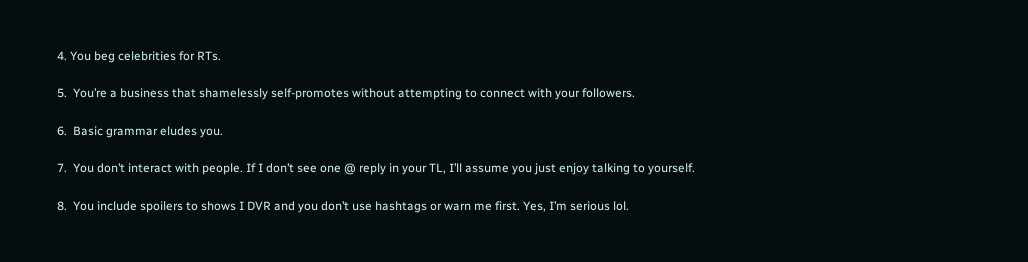4. You beg celebrities for RTs.

5.  You’re a business that shamelessly self-promotes without attempting to connect with your followers.

6.  Basic grammar eludes you.

7.  You don’t interact with people. If I don’t see one @ reply in your TL, I’ll assume you just enjoy talking to yourself.

8.  You include spoilers to shows I DVR and you don’t use hashtags or warn me first. Yes, I’m serious lol.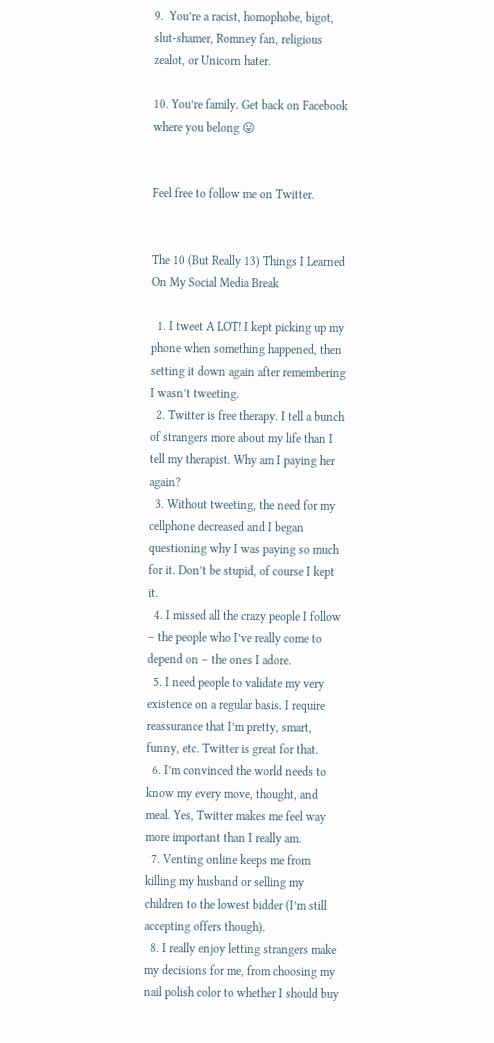9.  You’re a racist, homophobe, bigot, slut-shamer, Romney fan, religious zealot, or Unicorn hater.

10. You’re family. Get back on Facebook where you belong 😛


Feel free to follow me on Twitter.


The 10 (But Really 13) Things I Learned On My Social Media Break

  1. I tweet A LOT! I kept picking up my phone when something happened, then setting it down again after remembering I wasn’t tweeting.
  2. Twitter is free therapy. I tell a bunch of strangers more about my life than I tell my therapist. Why am I paying her again?
  3. Without tweeting, the need for my cellphone decreased and I began questioning why I was paying so much for it. Don’t be stupid, of course I kept it.
  4. I missed all the crazy people I follow – the people who I’ve really come to depend on – the ones I adore.
  5. I need people to validate my very existence on a regular basis. I require reassurance that I’m pretty, smart, funny, etc. Twitter is great for that.
  6. I’m convinced the world needs to know my every move, thought, and meal. Yes, Twitter makes me feel way more important than I really am.
  7. Venting online keeps me from killing my husband or selling my children to the lowest bidder (I’m still accepting offers though).
  8. I really enjoy letting strangers make my decisions for me, from choosing my nail polish color to whether I should buy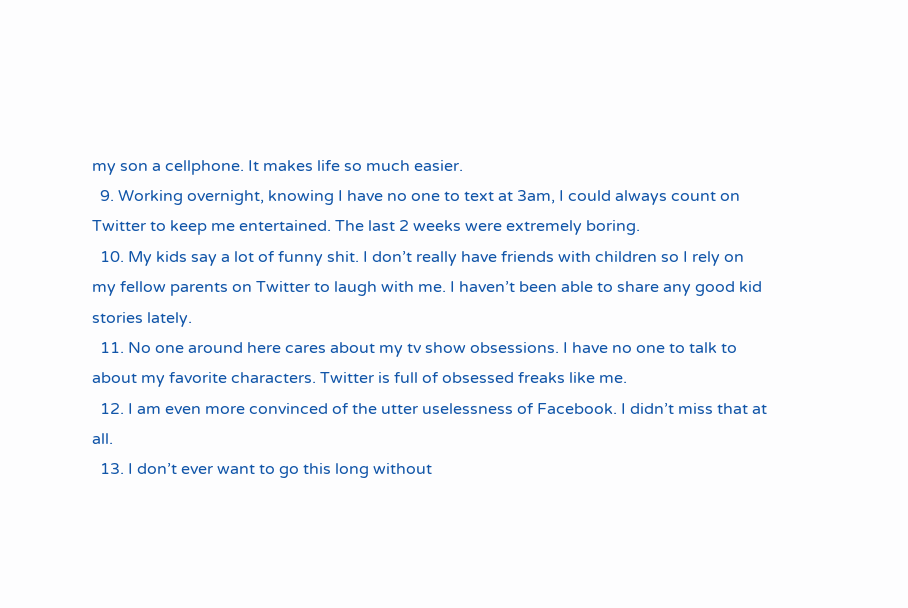my son a cellphone. It makes life so much easier.
  9. Working overnight, knowing I have no one to text at 3am, I could always count on Twitter to keep me entertained. The last 2 weeks were extremely boring.
  10. My kids say a lot of funny shit. I don’t really have friends with children so I rely on my fellow parents on Twitter to laugh with me. I haven’t been able to share any good kid stories lately.
  11. No one around here cares about my tv show obsessions. I have no one to talk to about my favorite characters. Twitter is full of obsessed freaks like me.
  12. I am even more convinced of the utter uselessness of Facebook. I didn’t miss that at all.
  13. I don’t ever want to go this long without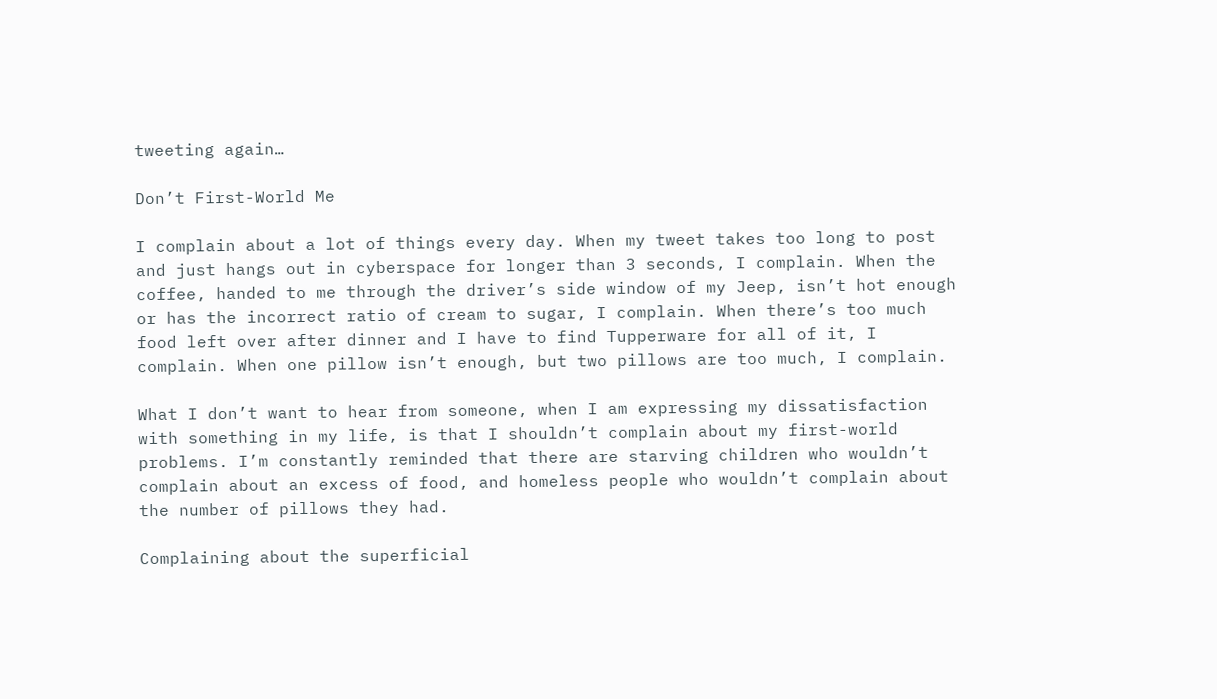tweeting again…

Don’t First-World Me

I complain about a lot of things every day. When my tweet takes too long to post and just hangs out in cyberspace for longer than 3 seconds, I complain. When the coffee, handed to me through the driver’s side window of my Jeep, isn’t hot enough or has the incorrect ratio of cream to sugar, I complain. When there’s too much food left over after dinner and I have to find Tupperware for all of it, I complain. When one pillow isn’t enough, but two pillows are too much, I complain.

What I don’t want to hear from someone, when I am expressing my dissatisfaction with something in my life, is that I shouldn’t complain about my first-world problems. I’m constantly reminded that there are starving children who wouldn’t complain about an excess of food, and homeless people who wouldn’t complain about the number of pillows they had.

Complaining about the superficial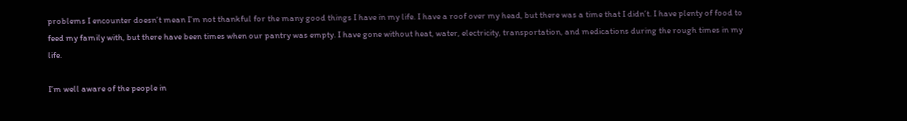problems I encounter doesn’t mean I’m not thankful for the many good things I have in my life. I have a roof over my head, but there was a time that I didn’t. I have plenty of food to feed my family with, but there have been times when our pantry was empty. I have gone without heat, water, electricity, transportation, and medications during the rough times in my life.

I’m well aware of the people in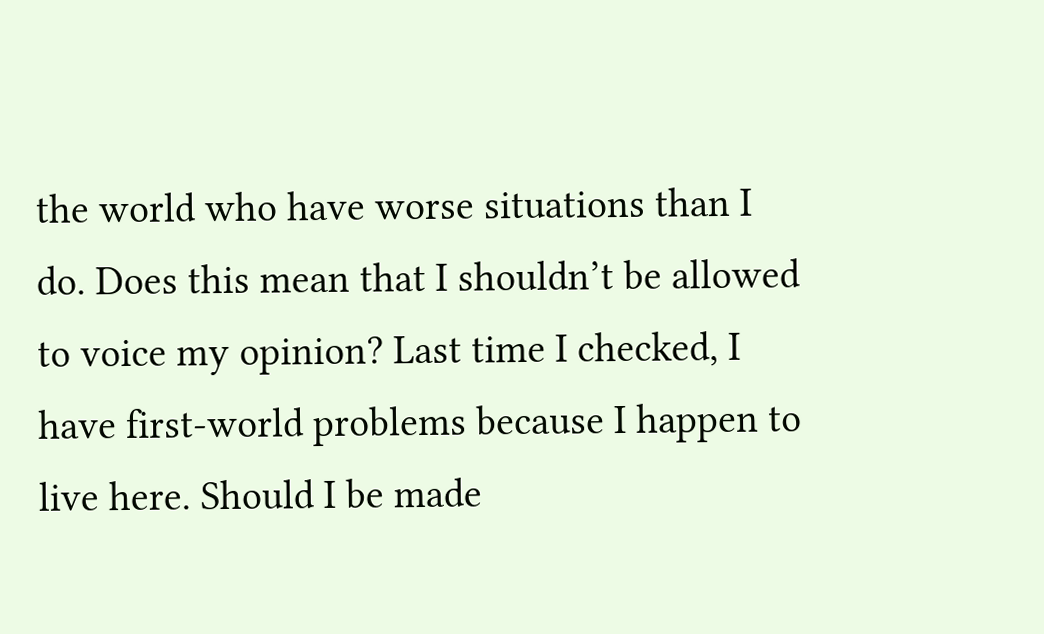the world who have worse situations than I do. Does this mean that I shouldn’t be allowed to voice my opinion? Last time I checked, I have first-world problems because I happen to live here. Should I be made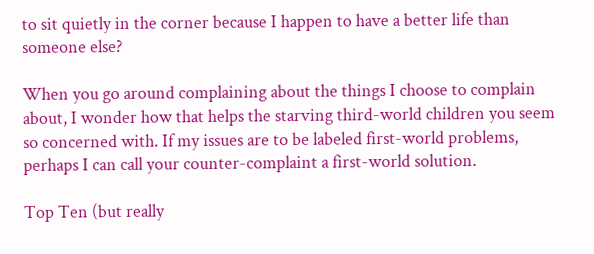to sit quietly in the corner because I happen to have a better life than someone else?

When you go around complaining about the things I choose to complain about, I wonder how that helps the starving third-world children you seem so concerned with. If my issues are to be labeled first-world problems, perhaps I can call your counter-complaint a first-world solution.

Top Ten (but really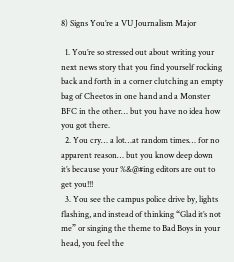8) Signs You’re a VU Journalism Major

  1. You’re so stressed out about writing your next news story that you find yourself rocking back and forth in a corner clutching an empty bag of Cheetos in one hand and a Monster BFC in the other… but you have no idea how you got there.
  2. You cry… a lot…at random times… for no apparent reason… but you know deep down it’s because your %&@#ing editors are out to get you!!!
  3. You see the campus police drive by, lights flashing, and instead of thinking “Glad it’s not me” or singing the theme to Bad Boys in your head, you feel the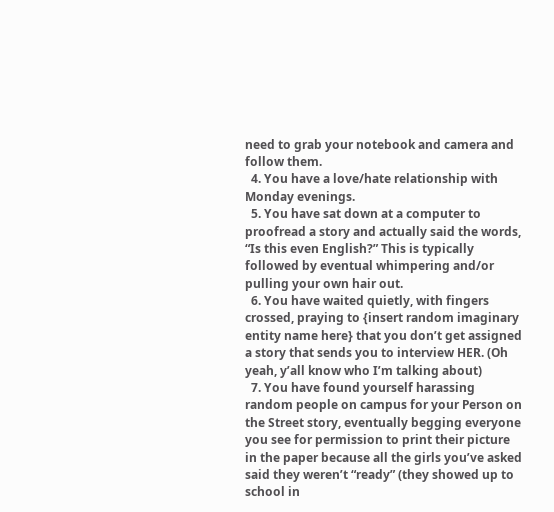need to grab your notebook and camera and follow them.
  4. You have a love/hate relationship with Monday evenings.
  5. You have sat down at a computer to proofread a story and actually said the words, “Is this even English?” This is typically followed by eventual whimpering and/or pulling your own hair out.
  6. You have waited quietly, with fingers crossed, praying to {insert random imaginary entity name here} that you don’t get assigned a story that sends you to interview HER. (Oh yeah, y’all know who I’m talking about)
  7. You have found yourself harassing random people on campus for your Person on the Street story, eventually begging everyone you see for permission to print their picture in the paper because all the girls you’ve asked said they weren’t “ready” (they showed up to school in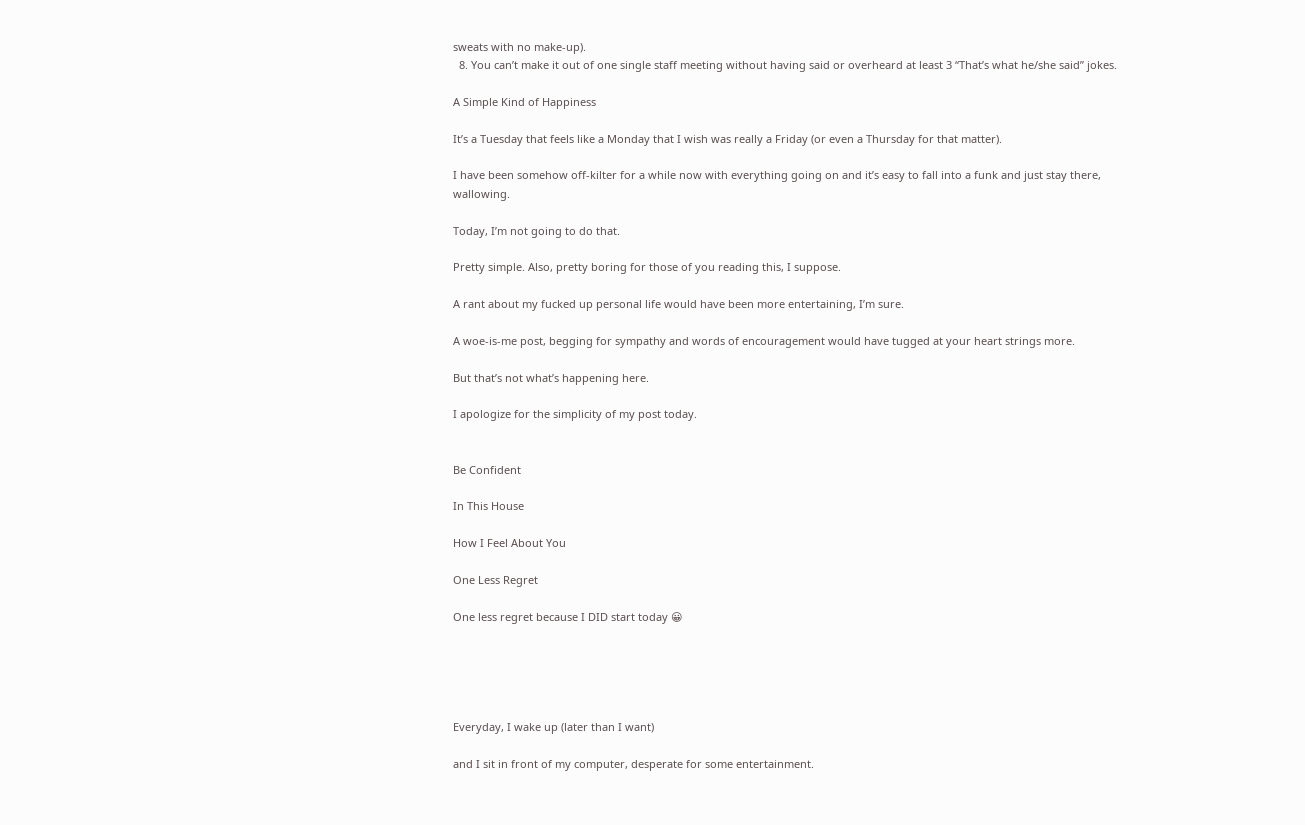sweats with no make-up).
  8. You can’t make it out of one single staff meeting without having said or overheard at least 3 “That’s what he/she said” jokes.

A Simple Kind of Happiness

It’s a Tuesday that feels like a Monday that I wish was really a Friday (or even a Thursday for that matter).

I have been somehow off-kilter for a while now with everything going on and it’s easy to fall into a funk and just stay there, wallowing.

Today, I’m not going to do that.

Pretty simple. Also, pretty boring for those of you reading this, I suppose.

A rant about my fucked up personal life would have been more entertaining, I’m sure.

A woe-is-me post, begging for sympathy and words of encouragement would have tugged at your heart strings more.

But that’s not what’s happening here.

I apologize for the simplicity of my post today.


Be Confident

In This House

How I Feel About You

One Less Regret

One less regret because I DID start today 😀





Everyday, I wake up (later than I want)

and I sit in front of my computer, desperate for some entertainment.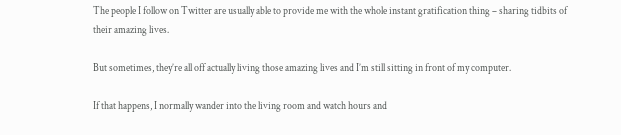The people I follow on Twitter are usually able to provide me with the whole instant gratification thing – sharing tidbits of their amazing lives.

But sometimes, they’re all off actually living those amazing lives and I’m still sitting in front of my computer.

If that happens, I normally wander into the living room and watch hours and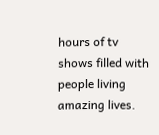hours of tv shows filled with people living amazing lives.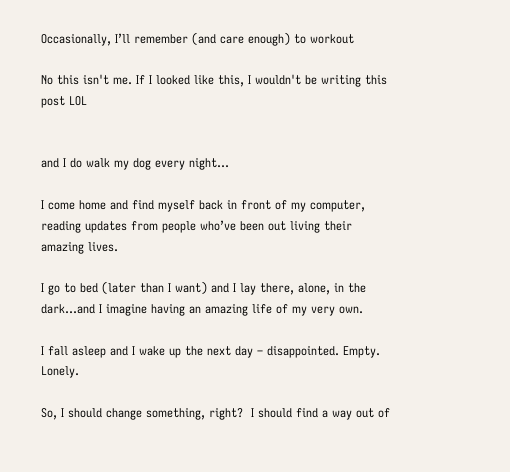Occasionally, I’ll remember (and care enough) to workout

No this isn't me. If I looked like this, I wouldn't be writing this post LOL


and I do walk my dog every night…

I come home and find myself back in front of my computer, reading updates from people who’ve been out living their amazing lives.

I go to bed (later than I want) and I lay there, alone, in the dark…and I imagine having an amazing life of my very own.

I fall asleep and I wake up the next day – disappointed. Empty. Lonely.

So, I should change something, right?  I should find a way out of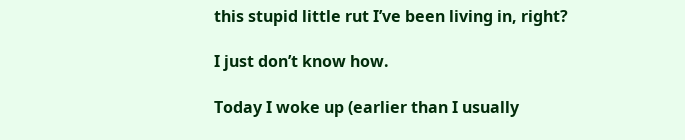this stupid little rut I’ve been living in, right?

I just don’t know how.

Today I woke up (earlier than I usually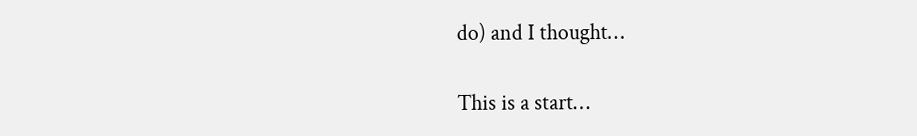do) and I thought…

This is a start…